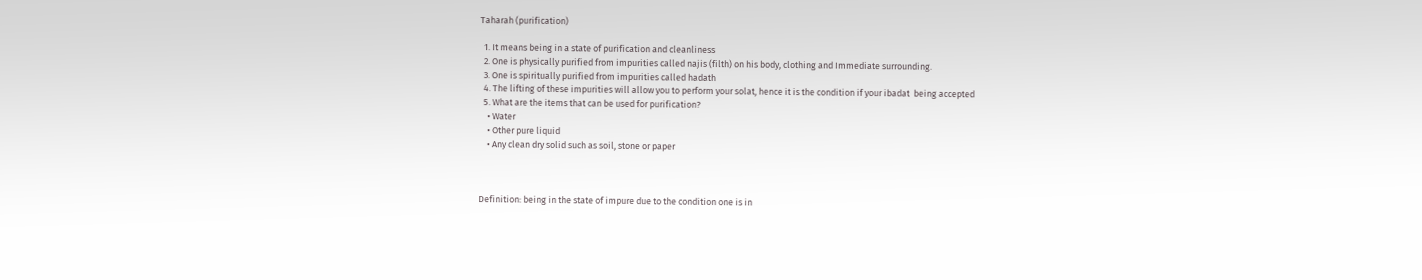Taharah (purification)

  1. It means being in a state of purification and cleanliness
  2. One is physically purified from impurities called najis (filth) on his body, clothing and Immediate surrounding.
  3. One is spiritually purified from impurities called hadath
  4. The lifting of these impurities will allow you to perform your solat, hence it is the condition if your ibadat  being accepted
  5. What are the items that can be used for purification?
    • Water
    • Other pure liquid
    • Any clean dry solid such as soil, stone or paper



Definition: being in the state of impure due to the condition one is in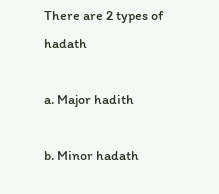There are 2 types of hadath

a. Major hadith

b. Minor hadath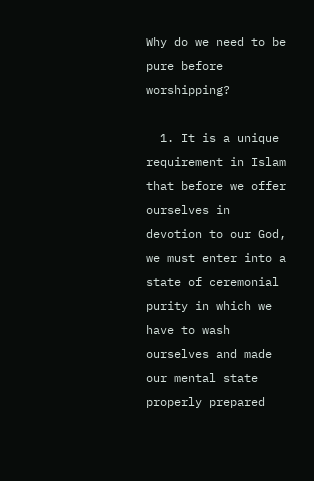Why do we need to be pure before worshipping?

  1. It is a unique requirement in Islam that before we offer ourselves in devotion to our God, we must enter into a state of ceremonial purity in which we have to wash ourselves and made our mental state properly prepared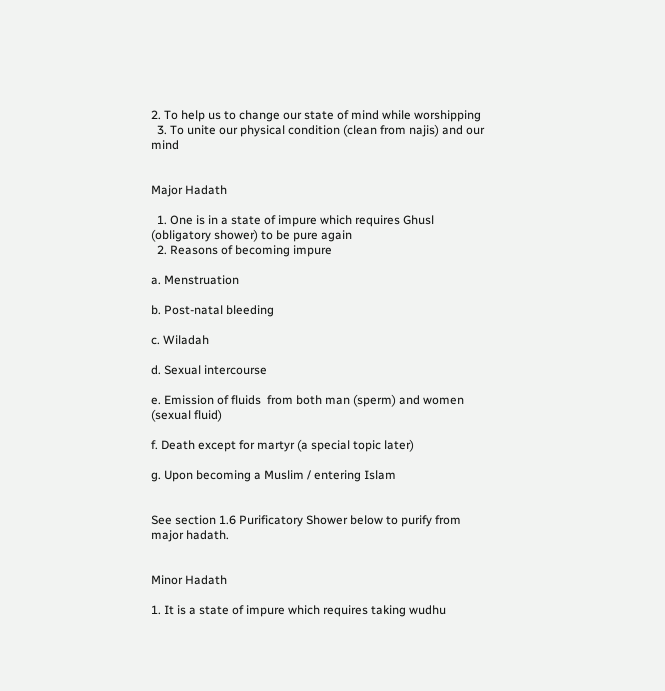2. To help us to change our state of mind while worshipping
  3. To unite our physical condition (clean from najis) and our mind


Major Hadath

  1. One is in a state of impure which requires Ghusl (obligatory shower) to be pure again
  2. Reasons of becoming impure

a. Menstruation

b. Post-natal bleeding

c. Wiladah

d. Sexual intercourse

e. Emission of fluids  from both man (sperm) and women (sexual fluid)

f. Death except for martyr (a special topic later)

g. Upon becoming a Muslim / entering Islam


See section 1.6 Purificatory Shower below to purify from major hadath.


Minor Hadath

1. It is a state of impure which requires taking wudhu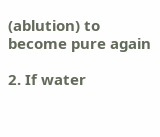(ablution) to become pure again

2. If water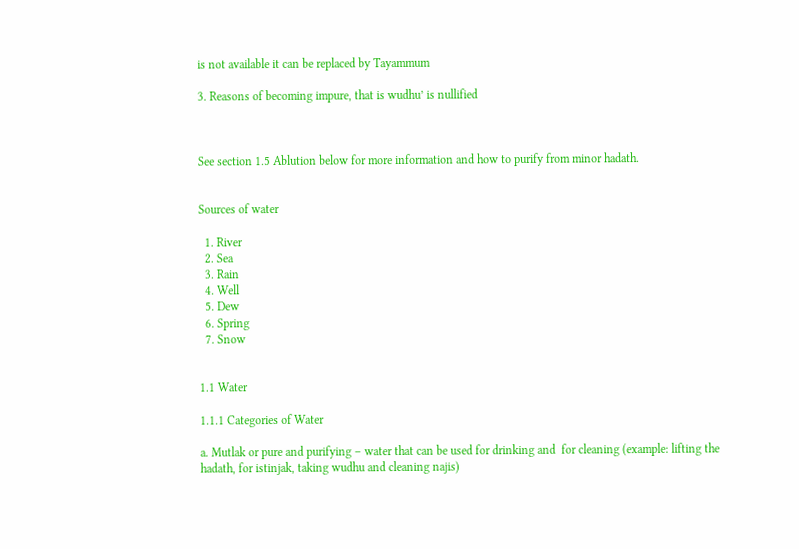is not available it can be replaced by Tayammum

3. Reasons of becoming impure, that is wudhu’ is nullified



See section 1.5 Ablution below for more information and how to purify from minor hadath.


Sources of water

  1. River
  2. Sea
  3. Rain
  4. Well
  5. Dew
  6. Spring
  7. Snow


1.1 Water

1.1.1 Categories of Water

a. Mutlak or pure and purifying – water that can be used for drinking and  for cleaning (example: lifting the hadath, for istinjak, taking wudhu and cleaning najis)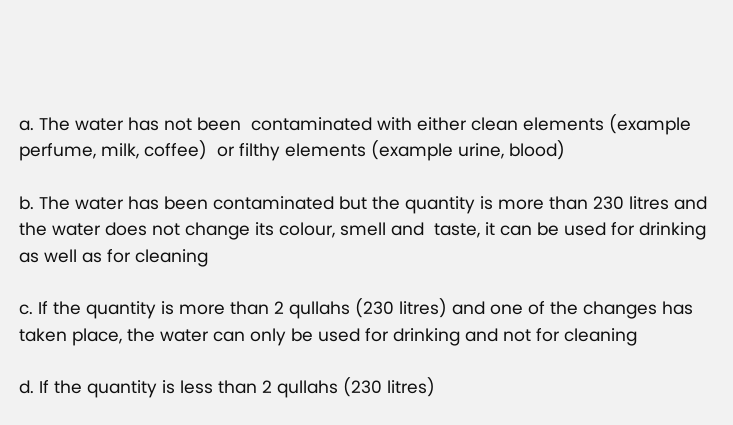a. The water has not been  contaminated with either clean elements (example perfume, milk, coffee)  or filthy elements (example urine, blood)

b. The water has been contaminated but the quantity is more than 230 litres and the water does not change its colour, smell and  taste, it can be used for drinking as well as for cleaning

c. If the quantity is more than 2 qullahs (230 litres) and one of the changes has taken place, the water can only be used for drinking and not for cleaning

d. If the quantity is less than 2 qullahs (230 litres)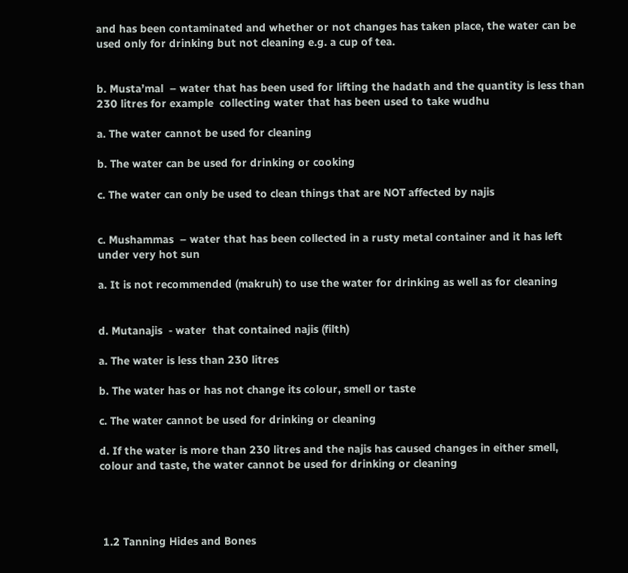and has been contaminated and whether or not changes has taken place, the water can be used only for drinking but not cleaning e.g. a cup of tea.


b. Musta’mal  – water that has been used for lifting the hadath and the quantity is less than 230 litres for example  collecting water that has been used to take wudhu

a. The water cannot be used for cleaning

b. The water can be used for drinking or cooking

c. The water can only be used to clean things that are NOT affected by najis


c. Mushammas  – water that has been collected in a rusty metal container and it has left under very hot sun

a. It is not recommended (makruh) to use the water for drinking as well as for cleaning


d. Mutanajis  - water  that contained najis (filth)

a. The water is less than 230 litres

b. The water has or has not change its colour, smell or taste

c. The water cannot be used for drinking or cleaning

d. If the water is more than 230 litres and the najis has caused changes in either smell, colour and taste, the water cannot be used for drinking or cleaning




 1.2 Tanning Hides and Bones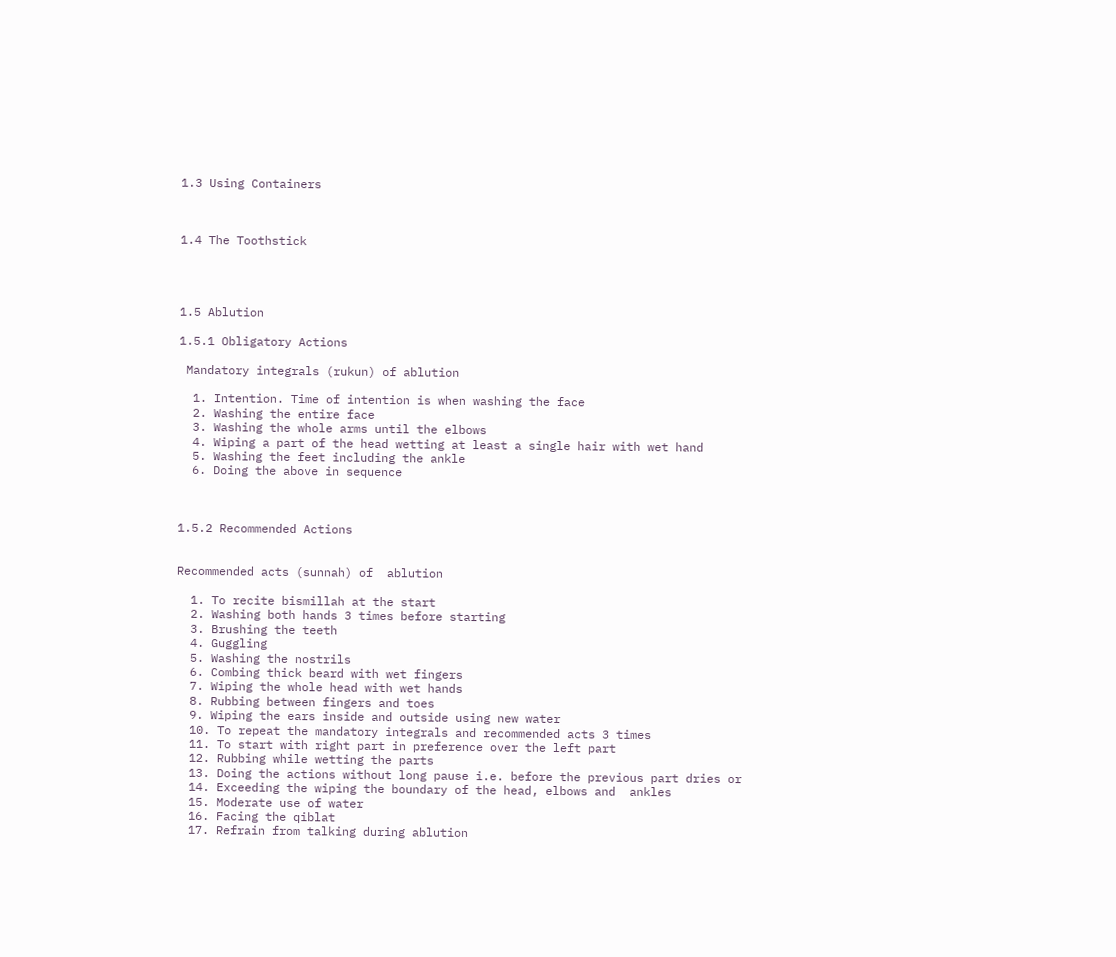1.3 Using Containers



1.4 The Toothstick




1.5 Ablution

1.5.1 Obligatory Actions

 Mandatory integrals (rukun) of ablution

  1. Intention. Time of intention is when washing the face
  2. Washing the entire face
  3. Washing the whole arms until the elbows
  4. Wiping a part of the head wetting at least a single hair with wet hand
  5. Washing the feet including the ankle
  6. Doing the above in sequence



1.5.2 Recommended Actions


Recommended acts (sunnah) of  ablution

  1. To recite bismillah at the start
  2. Washing both hands 3 times before starting
  3. Brushing the teeth
  4. Guggling
  5. Washing the nostrils
  6. Combing thick beard with wet fingers
  7. Wiping the whole head with wet hands
  8. Rubbing between fingers and toes
  9. Wiping the ears inside and outside using new water
  10. To repeat the mandatory integrals and recommended acts 3 times
  11. To start with right part in preference over the left part
  12. Rubbing while wetting the parts
  13. Doing the actions without long pause i.e. before the previous part dries or
  14. Exceeding the wiping the boundary of the head, elbows and  ankles
  15. Moderate use of water
  16. Facing the qiblat
  17. Refrain from talking during ablution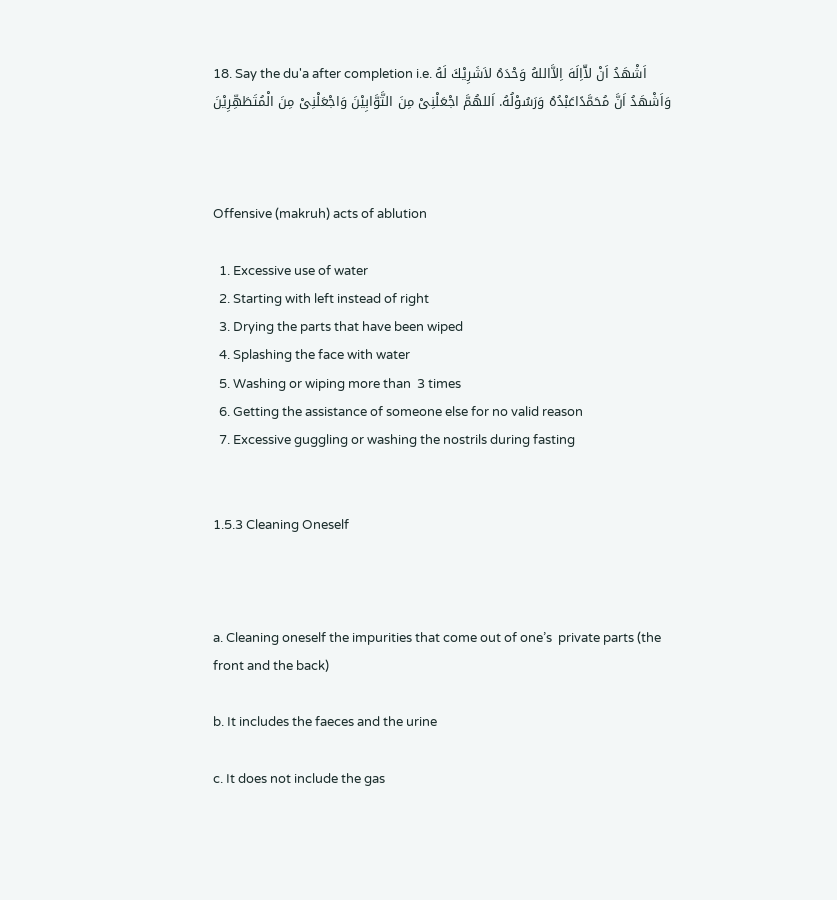18. Say the du'a after completion i.e. اَشْهَدُ اَنْ لآّاِلَهَ اِلاَّاللهُ وَحْدَهُ لاَشَرِيْكَ لَهُ وَاَشْهَدُ اَنَّ مُحَمَّدًاعَبْدُهُ وَرَسُوْلُهُ. اَللهُمَّ اجْعَلْنِىْ مِنَ التَّوَّابِيْنَ وَاجْعَلْنِىْ مِنَ الْمُتَطَهِّرِيْنَ



Offensive (makruh) acts of ablution

  1. Excessive use of water
  2. Starting with left instead of right
  3. Drying the parts that have been wiped
  4. Splashing the face with water
  5. Washing or wiping more than  3 times
  6. Getting the assistance of someone else for no valid reason
  7. Excessive guggling or washing the nostrils during fasting


1.5.3 Cleaning Oneself



a. Cleaning oneself the impurities that come out of one’s  private parts (the front and the back)

b. It includes the faeces and the urine

c. It does not include the gas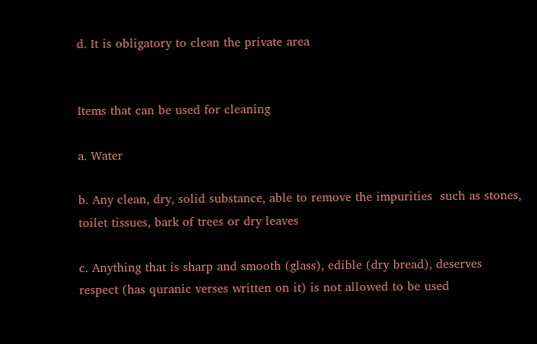d. It is obligatory to clean the private area


Items that can be used for cleaning

a. Water

b. Any clean, dry, solid substance, able to remove the impurities  such as stones,  toilet tissues, bark of trees or dry leaves

c. Anything that is sharp and smooth (glass), edible (dry bread), deserves respect (has quranic verses written on it) is not allowed to be used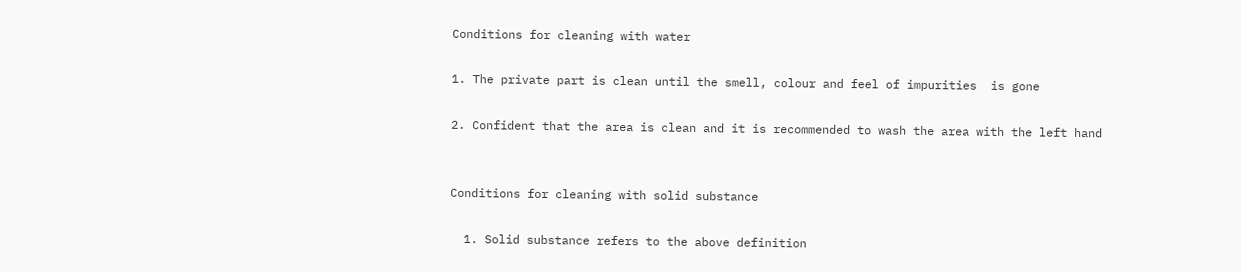Conditions for cleaning with water

1. The private part is clean until the smell, colour and feel of impurities  is gone

2. Confident that the area is clean and it is recommended to wash the area with the left hand


Conditions for cleaning with solid substance

  1. Solid substance refers to the above definition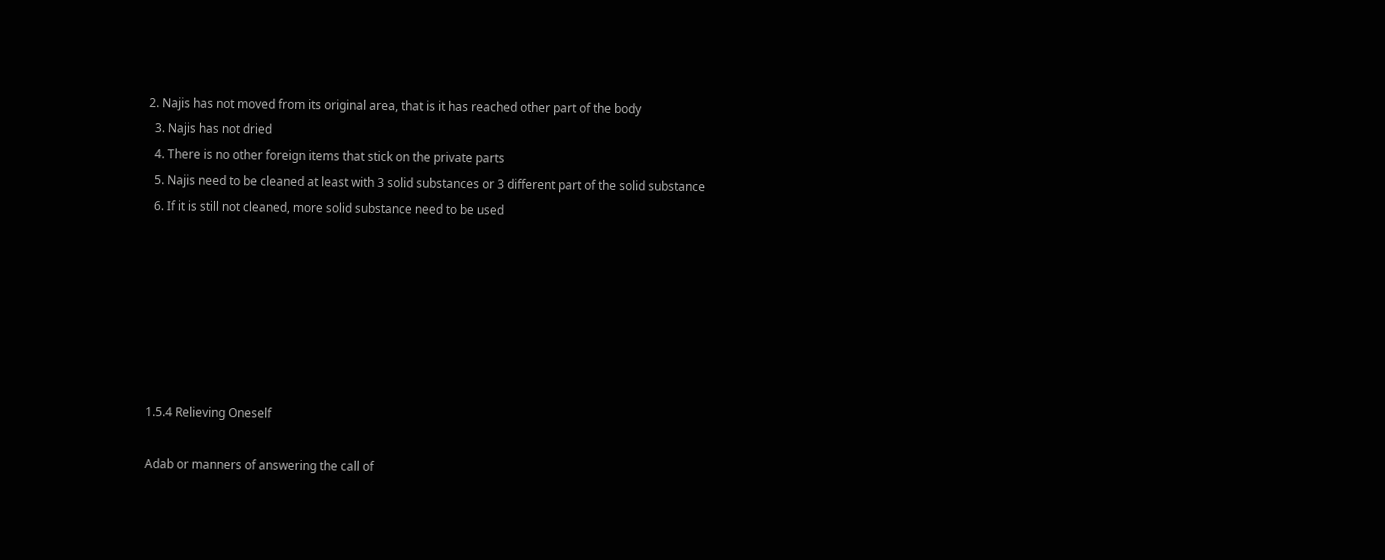2. Najis has not moved from its original area, that is it has reached other part of the body
  3. Najis has not dried
  4. There is no other foreign items that stick on the private parts
  5. Najis need to be cleaned at least with 3 solid substances or 3 different part of the solid substance
  6. If it is still not cleaned, more solid substance need to be used







1.5.4 Relieving Oneself

Adab or manners of answering the call of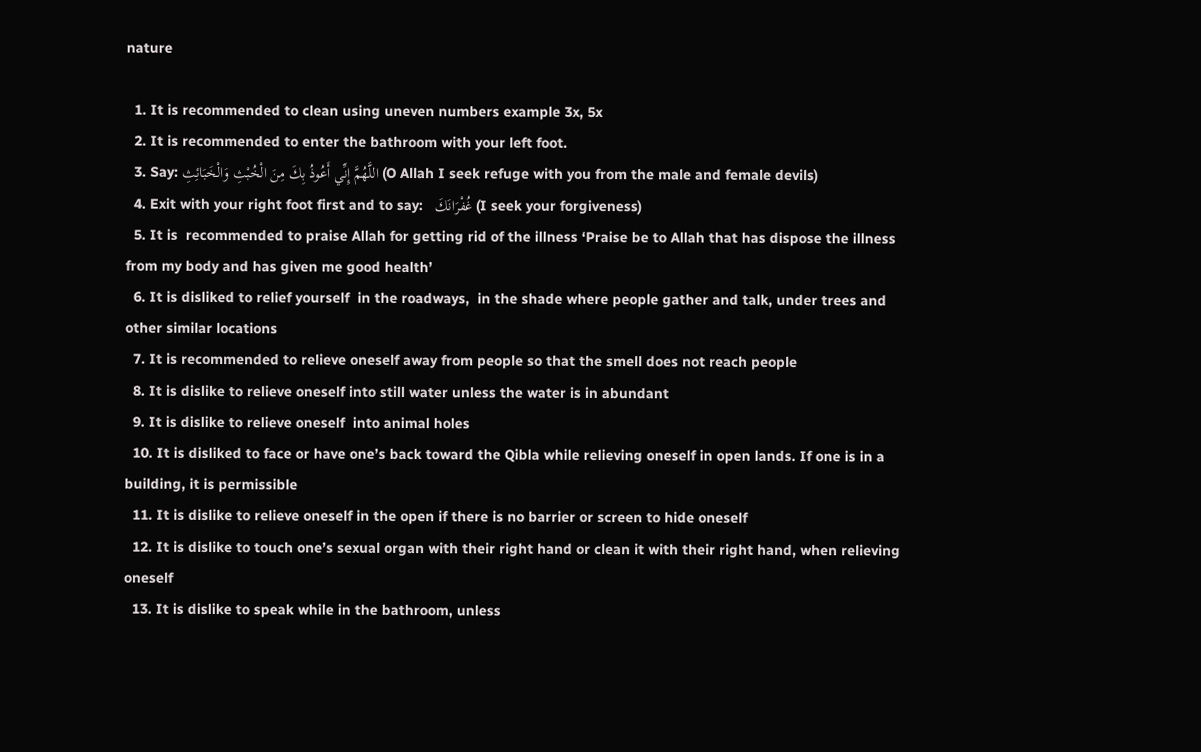nature

  1. It is recommended to clean using uneven numbers example 3x, 5x
  2. It is recommended to enter the bathroom with your left foot.
  3. Say: اللَّهُمَّ إِنِّي أَعُوذُ بِكَ مِنَ الْخُبْثِ وَالْخَبَائِثِ (O Allah I seek refuge with you from the male and female devils)
  4. Exit with your right foot first and to say:   غُفْرَانَكَ (I seek your forgiveness)
  5. It is  recommended to praise Allah for getting rid of the illness ‘Praise be to Allah that has dispose the illness from my body and has given me good health’
  6. It is disliked to relief yourself  in the roadways,  in the shade where people gather and talk, under trees and other similar locations
  7. It is recommended to relieve oneself away from people so that the smell does not reach people
  8. It is dislike to relieve oneself into still water unless the water is in abundant
  9. It is dislike to relieve oneself  into animal holes
  10. It is disliked to face or have one’s back toward the Qibla while relieving oneself in open lands. If one is in a building, it is permissible
  11. It is dislike to relieve oneself in the open if there is no barrier or screen to hide oneself
  12. It is dislike to touch one’s sexual organ with their right hand or clean it with their right hand, when relieving oneself
  13. It is dislike to speak while in the bathroom, unless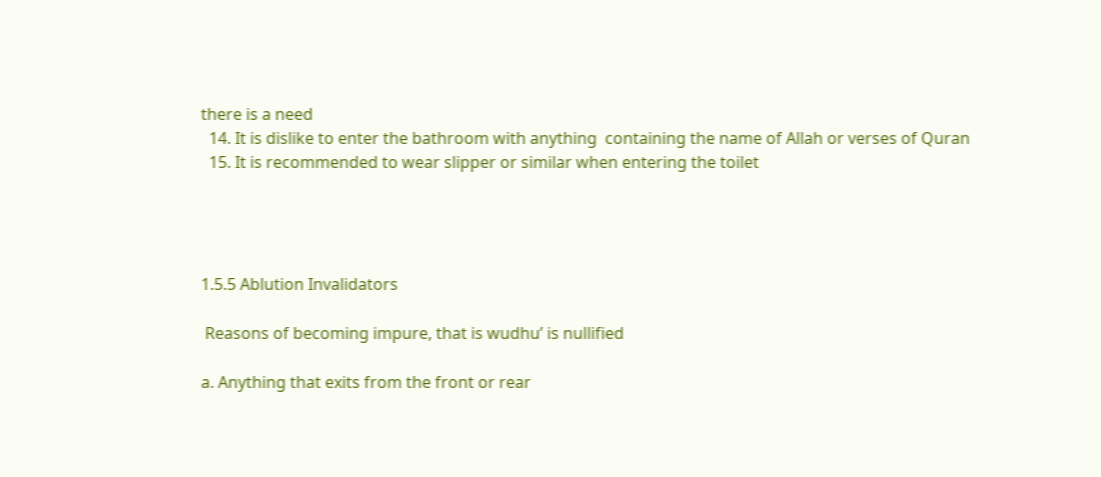there is a need
  14. It is dislike to enter the bathroom with anything  containing the name of Allah or verses of Quran
  15. It is recommended to wear slipper or similar when entering the toilet




1.5.5 Ablution Invalidators

 Reasons of becoming impure, that is wudhu’ is nullified

a. Anything that exits from the front or rear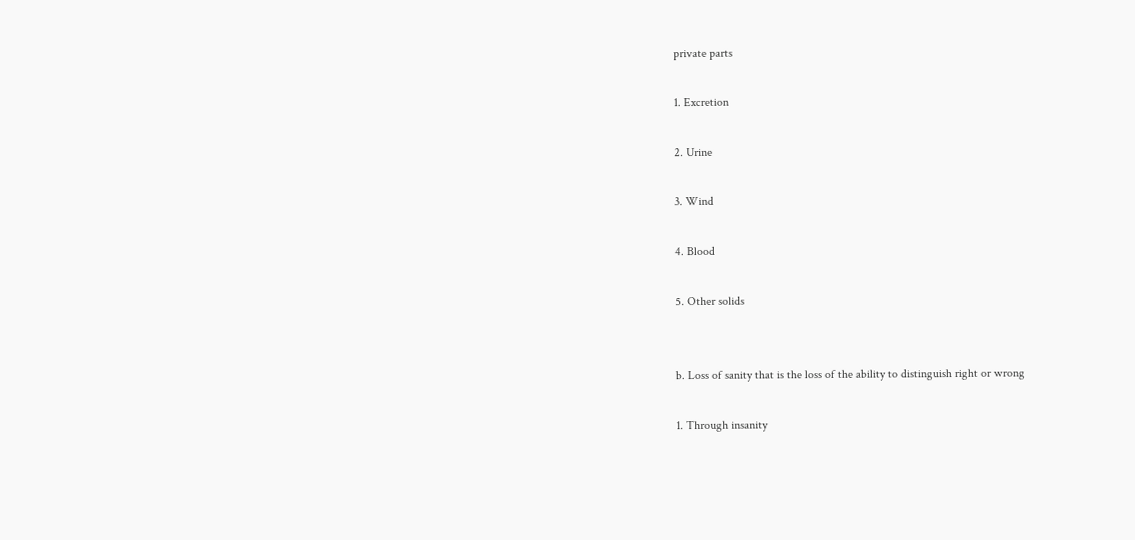private parts

1. Excretion

2. Urine

3. Wind

4. Blood

5. Other solids


b. Loss of sanity that is the loss of the ability to distinguish right or wrong

1. Through insanity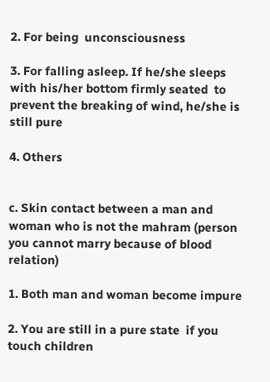2. For being  unconsciousness

3. For falling asleep. If he/she sleeps with his/her bottom firmly seated  to prevent the breaking of wind, he/she is still pure

4. Others


c. Skin contact between a man and woman who is not the mahram (person you cannot marry because of blood relation)

1. Both man and woman become impure

2. You are still in a pure state  if you  touch children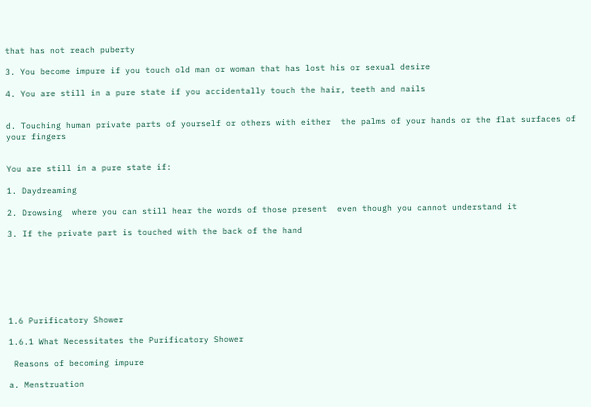that has not reach puberty

3. You become impure if you touch old man or woman that has lost his or sexual desire

4. You are still in a pure state if you accidentally touch the hair, teeth and nails


d. Touching human private parts of yourself or others with either  the palms of your hands or the flat surfaces of your fingers


You are still in a pure state if:

1. Daydreaming

2. Drowsing  where you can still hear the words of those present  even though you cannot understand it

3. If the private part is touched with the back of the hand







1.6 Purificatory Shower

1.6.1 What Necessitates the Purificatory Shower

 Reasons of becoming impure

a. Menstruation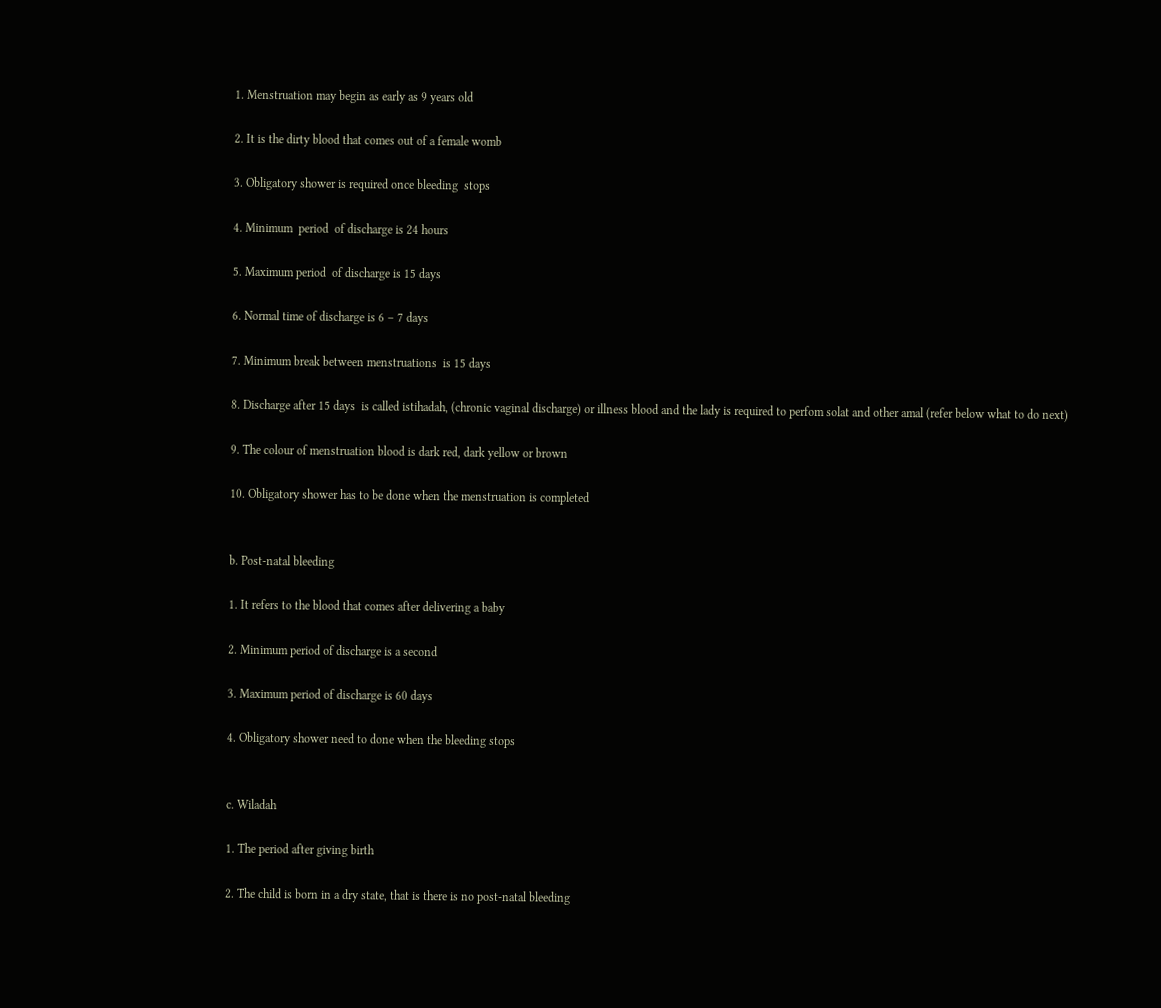1. Menstruation may begin as early as 9 years old

2. It is the dirty blood that comes out of a female womb

3. Obligatory shower is required once bleeding  stops

4. Minimum  period  of discharge is 24 hours

5. Maximum period  of discharge is 15 days

6. Normal time of discharge is 6 – 7 days

7. Minimum break between menstruations  is 15 days

8. Discharge after 15 days  is called istihadah, (chronic vaginal discharge) or illness blood and the lady is required to perfom solat and other amal (refer below what to do next)

9. The colour of menstruation blood is dark red, dark yellow or brown

10. Obligatory shower has to be done when the menstruation is completed


b. Post-natal bleeding

1. It refers to the blood that comes after delivering a baby

2. Minimum period of discharge is a second

3. Maximum period of discharge is 60 days

4. Obligatory shower need to done when the bleeding stops


c. Wiladah

1. The period after giving birth

2. The child is born in a dry state, that is there is no post-natal bleeding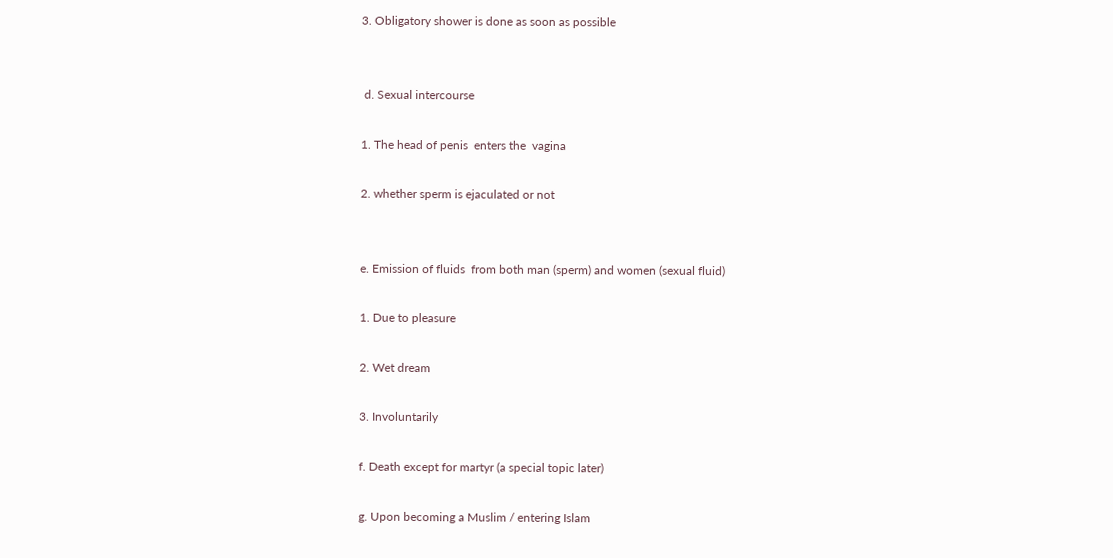3. Obligatory shower is done as soon as possible


 d. Sexual intercourse

1. The head of penis  enters the  vagina

2. whether sperm is ejaculated or not


e. Emission of fluids  from both man (sperm) and women (sexual fluid)

1. Due to pleasure

2. Wet dream

3. Involuntarily

f. Death except for martyr (a special topic later)

g. Upon becoming a Muslim / entering Islam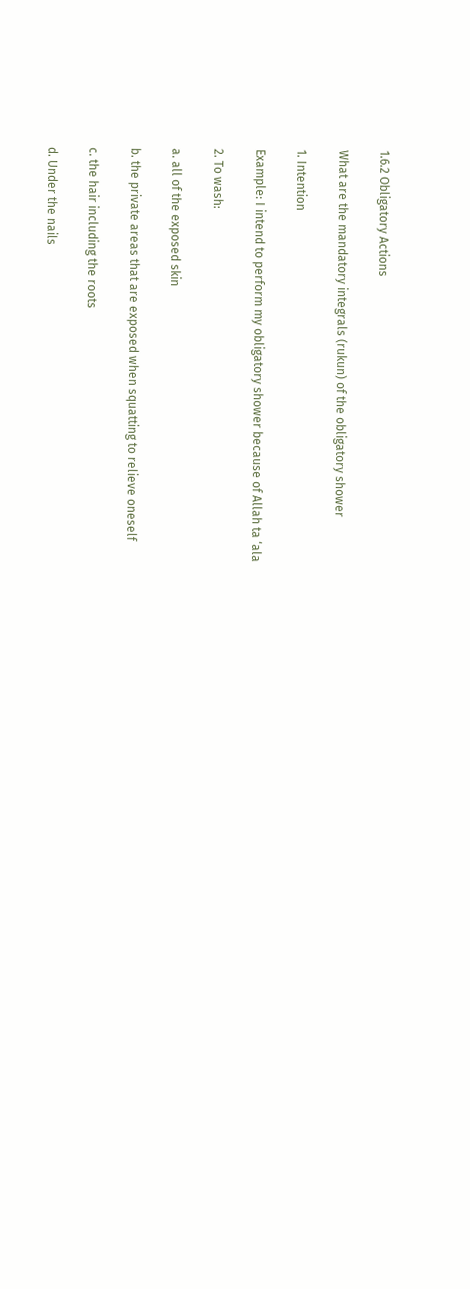1.6.2 Obligatory Actions

What are the mandatory integrals (rukun) of the obligatory shower

1. Intention

Example: I intend to perform my obligatory shower because of Allah ta ‘ala

2. To wash:

a. all of the exposed skin

b. the private areas that are exposed when squatting to relieve oneself

c. the hair including the roots

d. Under the nails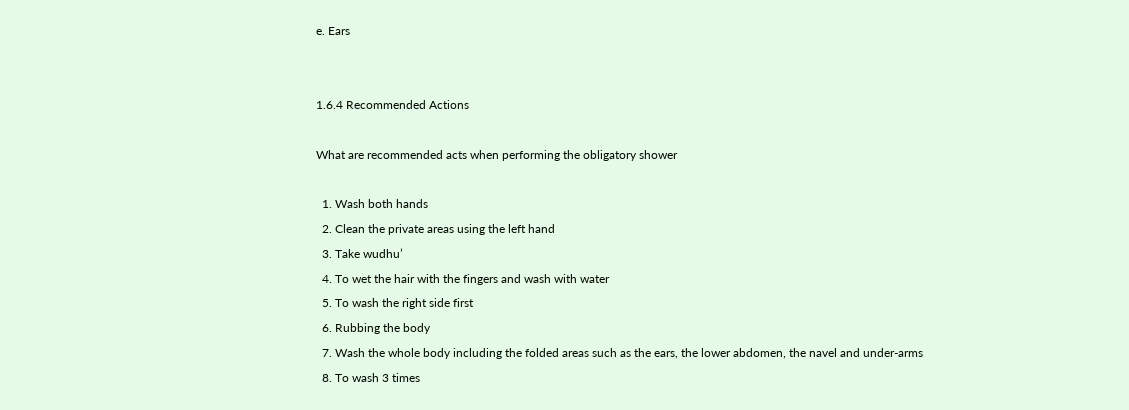e. Ears


1.6.4 Recommended Actions

What are recommended acts when performing the obligatory shower

  1. Wash both hands
  2. Clean the private areas using the left hand
  3. Take wudhu’
  4. To wet the hair with the fingers and wash with water
  5. To wash the right side first
  6. Rubbing the body
  7. Wash the whole body including the folded areas such as the ears, the lower abdomen, the navel and under-arms
  8. To wash 3 times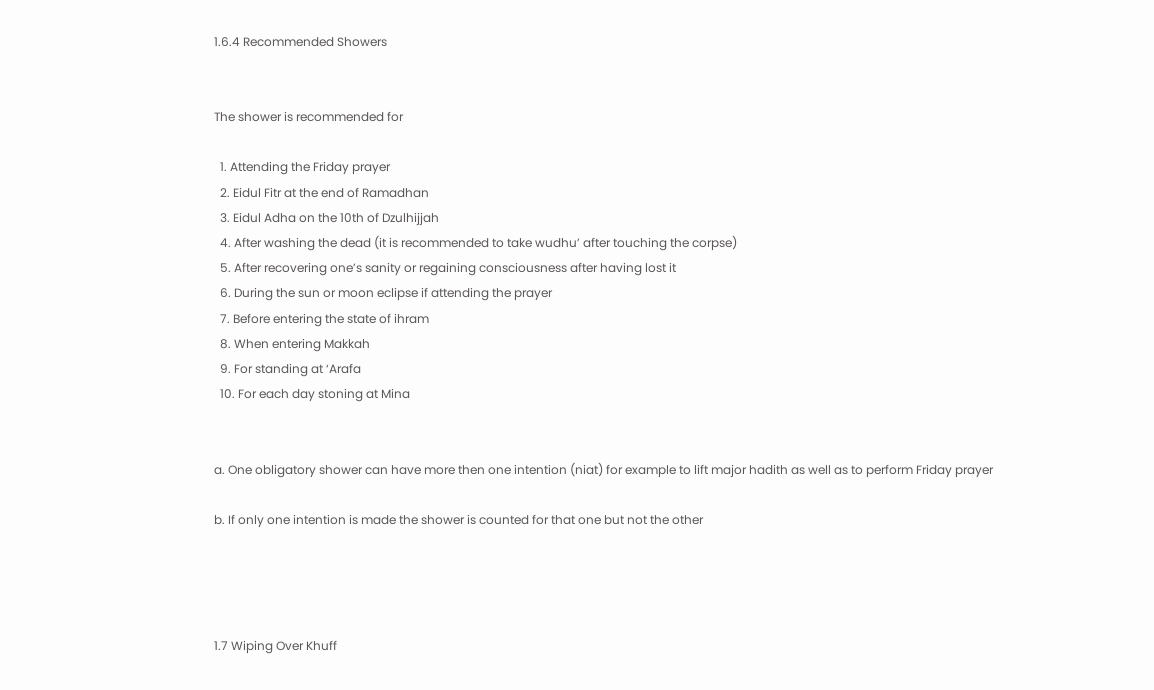1.6.4 Recommended Showers


The shower is recommended for

  1. Attending the Friday prayer
  2. Eidul Fitr at the end of Ramadhan
  3. Eidul Adha on the 10th of Dzulhijjah
  4. After washing the dead (it is recommended to take wudhu’ after touching the corpse)
  5. After recovering one’s sanity or regaining consciousness after having lost it
  6. During the sun or moon eclipse if attending the prayer
  7. Before entering the state of ihram
  8. When entering Makkah
  9. For standing at ‘Arafa
  10. For each day stoning at Mina


a. One obligatory shower can have more then one intention (niat) for example to lift major hadith as well as to perform Friday prayer

b. If only one intention is made the shower is counted for that one but not the other




1.7 Wiping Over Khuff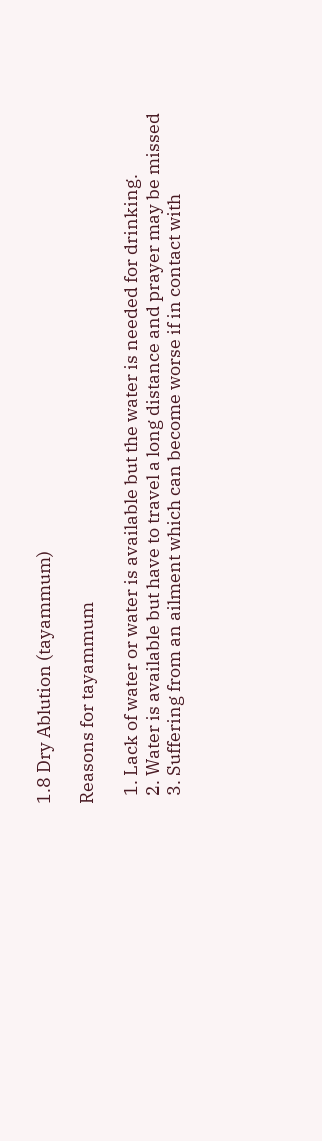1.8 Dry Ablution (tayammum)

Reasons for tayammum

  1. Lack of water or water is available but the water is needed for drinking.
  2. Water is available but have to travel a long distance and prayer may be missed
  3. Suffering from an ailment which can become worse if in contact with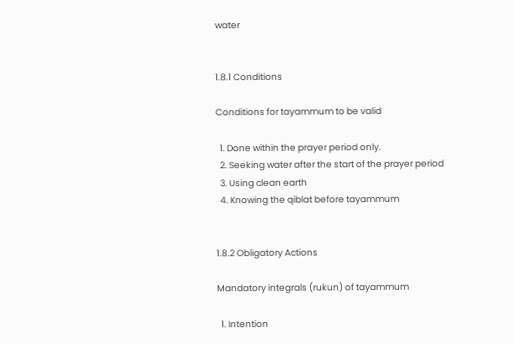water


1.8.1 Conditions

Conditions for tayammum to be valid

  1. Done within the prayer period only.
  2. Seeking water after the start of the prayer period
  3. Using clean earth
  4. Knowing the qiblat before tayammum


1.8.2 Obligatory Actions

Mandatory integrals (rukun) of tayammum

  1. Intention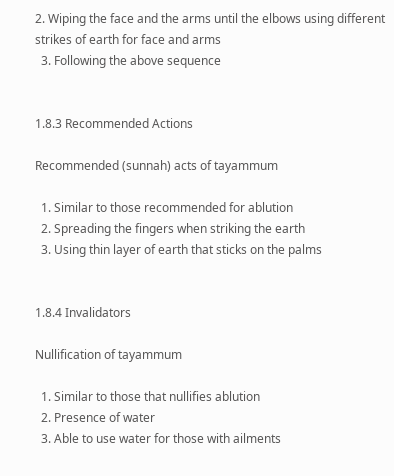2. Wiping the face and the arms until the elbows using different strikes of earth for face and arms
  3. Following the above sequence


1.8.3 Recommended Actions

Recommended (sunnah) acts of tayammum

  1. Similar to those recommended for ablution
  2. Spreading the fingers when striking the earth
  3. Using thin layer of earth that sticks on the palms


1.8.4 Invalidators

Nullification of tayammum

  1. Similar to those that nullifies ablution
  2. Presence of water
  3. Able to use water for those with ailments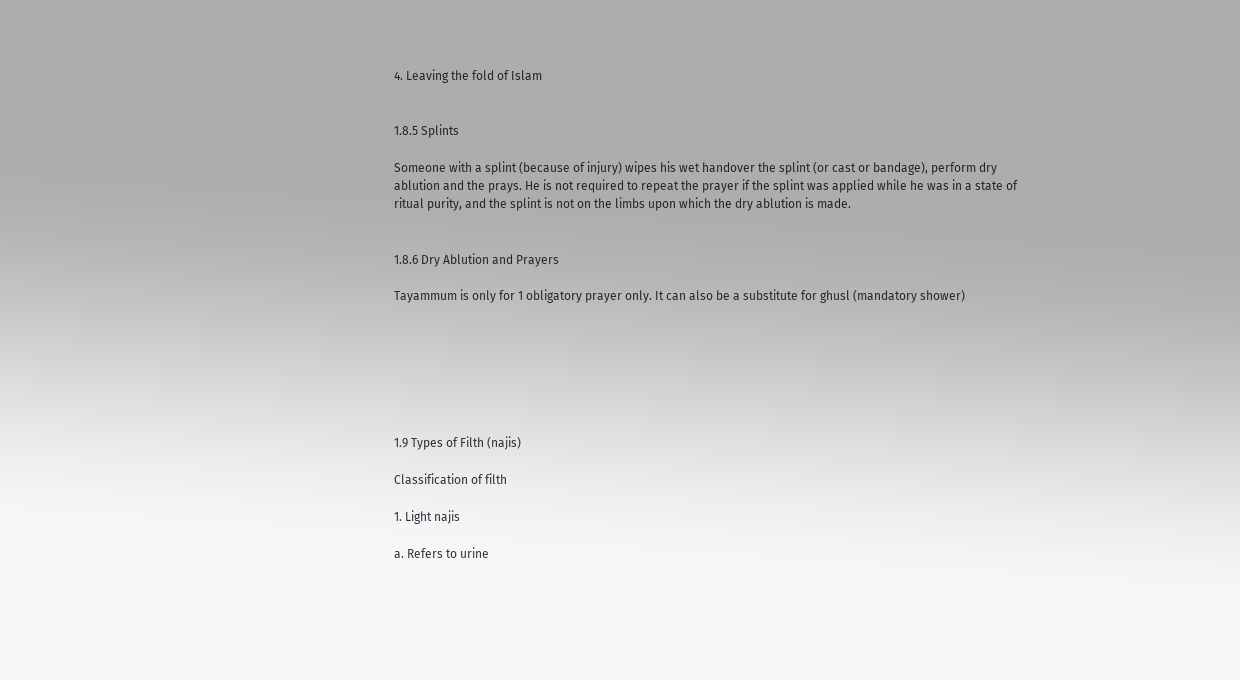4. Leaving the fold of Islam


1.8.5 Splints

Someone with a splint (because of injury) wipes his wet handover the splint (or cast or bandage), perform dry ablution and the prays. He is not required to repeat the prayer if the splint was applied while he was in a state of ritual purity, and the splint is not on the limbs upon which the dry ablution is made.


1.8.6 Dry Ablution and Prayers

Tayammum is only for 1 obligatory prayer only. It can also be a substitute for ghusl (mandatory shower)







1.9 Types of Filth (najis)

Classification of filth

1. Light najis

a. Refers to urine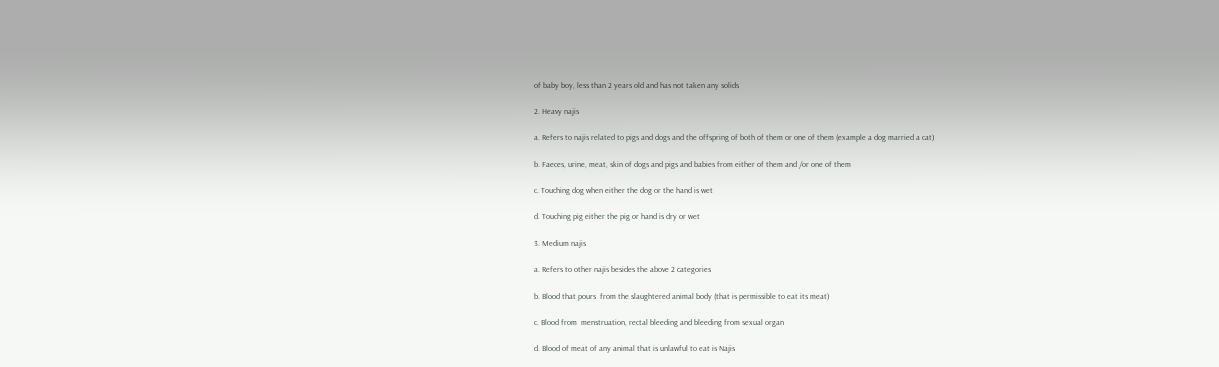of baby boy, less than 2 years old and has not taken any solids

2. Heavy najis

a. Refers to najis related to pigs and dogs and the offspring of both of them or one of them (example a dog married a cat)

b. Faeces, urine, meat, skin of dogs and pigs and babies from either of them and /or one of them

c. Touching dog when either the dog or the hand is wet

d. Touching pig either the pig or hand is dry or wet

3. Medium najis

a. Refers to other najis besides the above 2 categories

b. Blood that pours  from the slaughtered animal body (that is permissible to eat its meat)

c. Blood from  menstruation, rectal bleeding and bleeding from sexual organ

d. Blood of meat of any animal that is unlawful to eat is Najis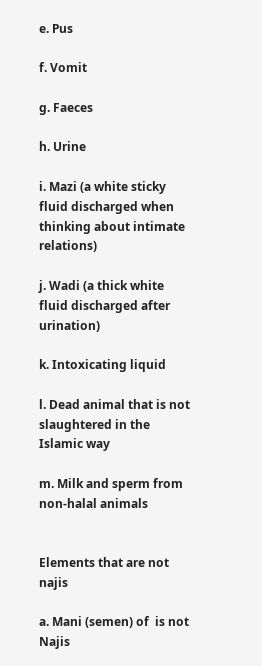e. Pus

f. Vomit

g. Faeces

h. Urine

i. Mazi (a white sticky fluid discharged when  thinking about intimate relations)

j. Wadi (a thick white fluid discharged after urination)

k. Intoxicating liquid

l. Dead animal that is not slaughtered in the Islamic way

m. Milk and sperm from non-halal animals


Elements that are not najis

a. Mani (semen) of  is not Najis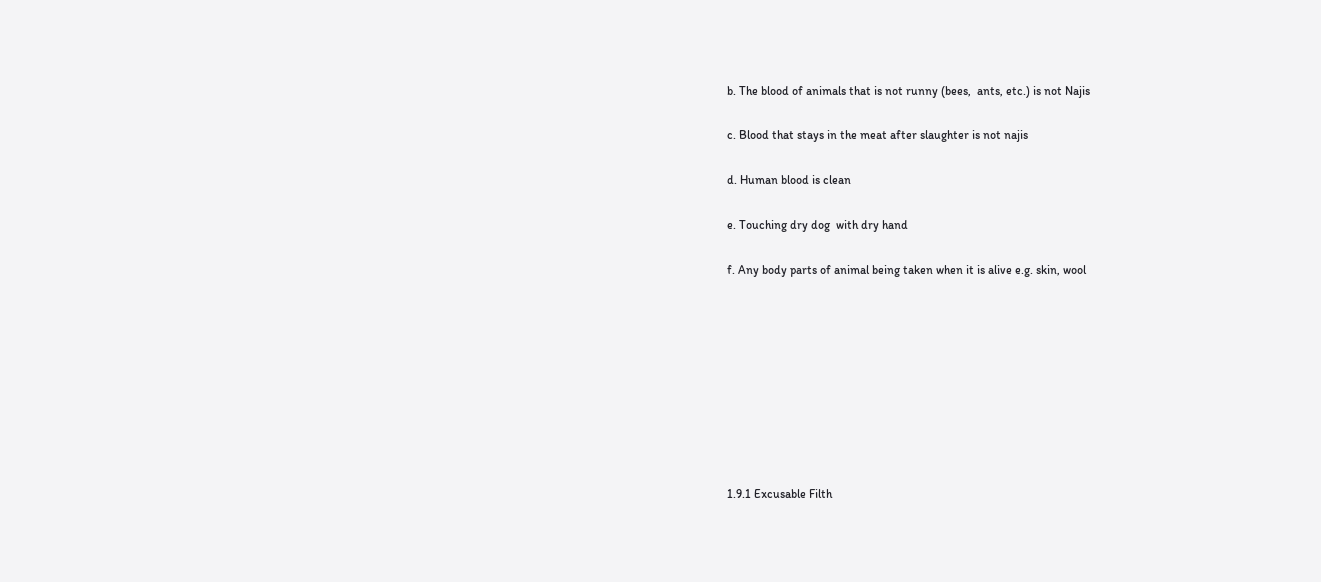b. The blood of animals that is not runny (bees,  ants, etc.) is not Najis

c. Blood that stays in the meat after slaughter is not najis

d. Human blood is clean

e. Touching dry dog  with dry hand

f. Any body parts of animal being taken when it is alive e.g. skin, wool









1.9.1 Excusable Filth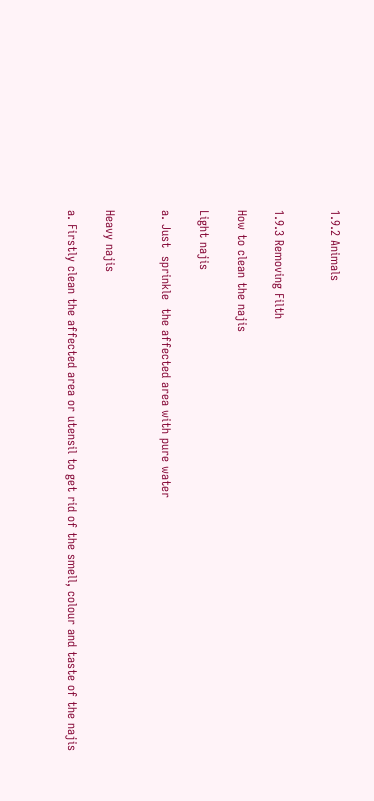1.9.2 Animals


1.9.3 Removing Filth

How to clean the najis

Light najis

a. Just  sprinkle  the affected area with pure water


Heavy najis

a. Firstly clean the affected area or utensil to get rid of the smell, colour and taste of the najis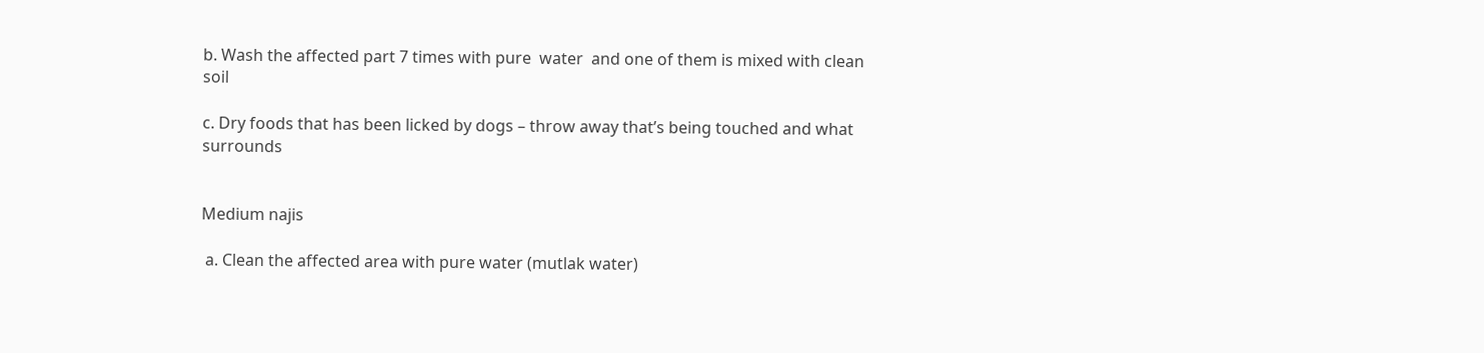b. Wash the affected part 7 times with pure  water  and one of them is mixed with clean soil

c. Dry foods that has been licked by dogs – throw away that’s being touched and what surrounds


Medium najis

 a. Clean the affected area with pure water (mutlak water)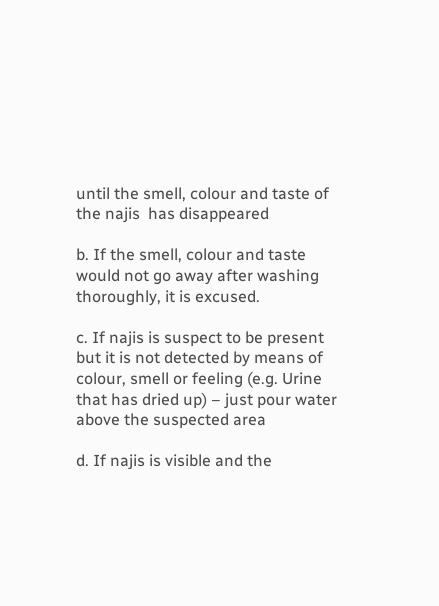until the smell, colour and taste of the najis  has disappeared

b. If the smell, colour and taste would not go away after washing thoroughly, it is excused.

c. If najis is suspect to be present but it is not detected by means of colour, smell or feeling (e.g. Urine that has dried up) – just pour water above the suspected area

d. If najis is visible and the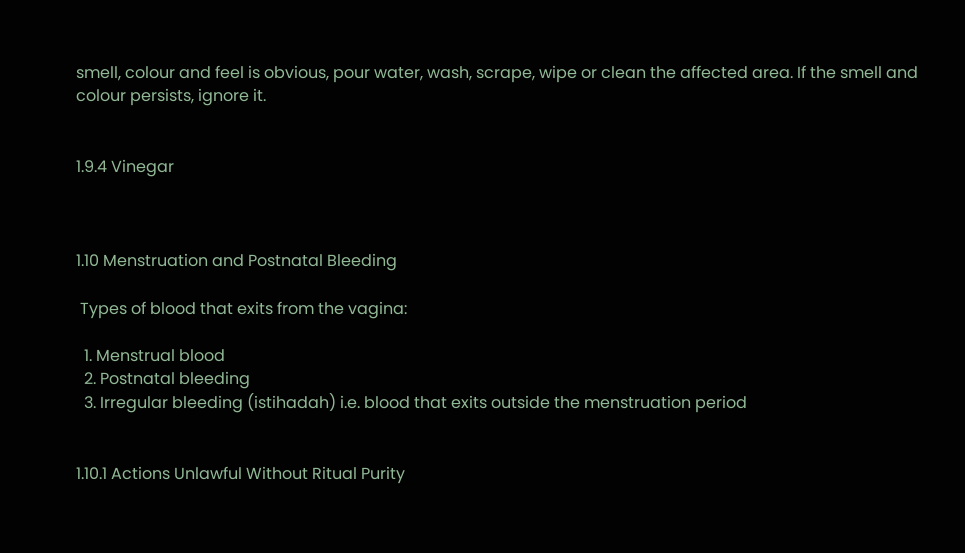smell, colour and feel is obvious, pour water, wash, scrape, wipe or clean the affected area. If the smell and colour persists, ignore it.


1.9.4 Vinegar



1.10 Menstruation and Postnatal Bleeding

 Types of blood that exits from the vagina:

  1. Menstrual blood
  2. Postnatal bleeding
  3. Irregular bleeding (istihadah) i.e. blood that exits outside the menstruation period


1.10.1 Actions Unlawful Without Ritual Purity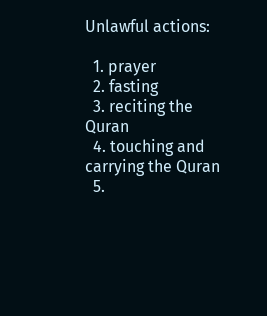Unlawful actions:

  1. prayer
  2. fasting
  3. reciting the Quran
  4. touching and carrying the Quran
  5.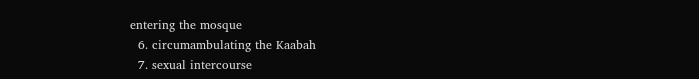entering the mosque
  6. circumambulating the Kaabah
  7. sexual intercourse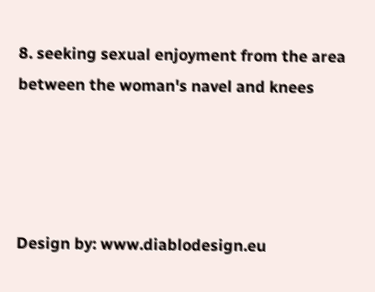8. seeking sexual enjoyment from the area between the woman's navel and knees




Design by: www.diablodesign.eu